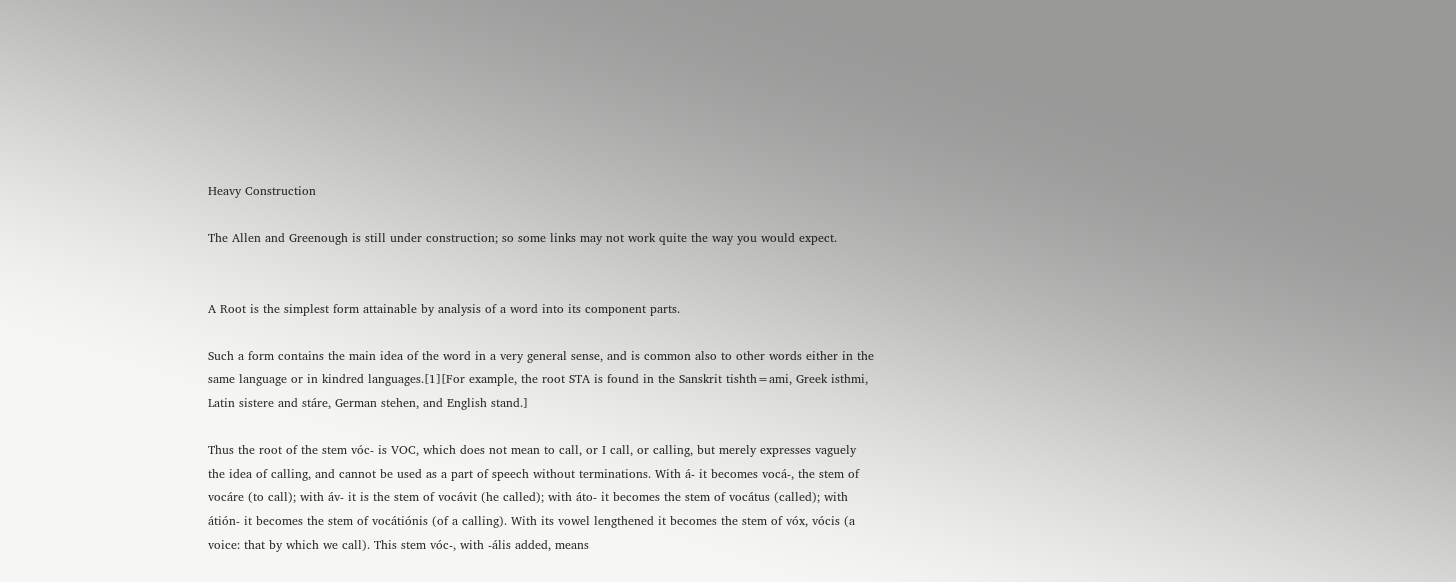Heavy Construction

The Allen and Greenough is still under construction; so some links may not work quite the way you would expect.


A Root is the simplest form attainable by analysis of a word into its component parts.

Such a form contains the main idea of the word in a very general sense, and is common also to other words either in the same language or in kindred languages.[1][For example, the root STA is found in the Sanskrit tishth=ami, Greek isthmi, Latin sistere and stáre, German stehen, and English stand.]

Thus the root of the stem vóc- is VOC, which does not mean to call, or I call, or calling, but merely expresses vaguely the idea of calling, and cannot be used as a part of speech without terminations. With á- it becomes vocá-, the stem of vocáre (to call); with áv- it is the stem of vocávit (he called); with áto- it becomes the stem of vocátus (called); with átión- it becomes the stem of vocátiónis (of a calling). With its vowel lengthened it becomes the stem of vóx, vócis (a voice: that by which we call). This stem vóc-, with -ális added, means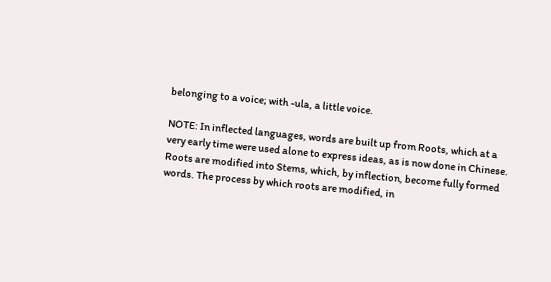belonging to a voice; with -ula, a little voice.

NOTE: In inflected languages, words are built up from Roots, which at a very early time were used alone to express ideas, as is now done in Chinese. Roots are modified into Stems, which, by inflection, become fully formed words. The process by which roots are modified, in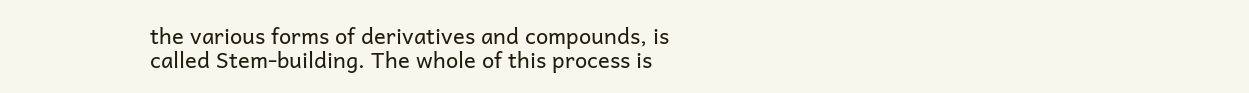the various forms of derivatives and compounds, is called Stem-building. The whole of this process is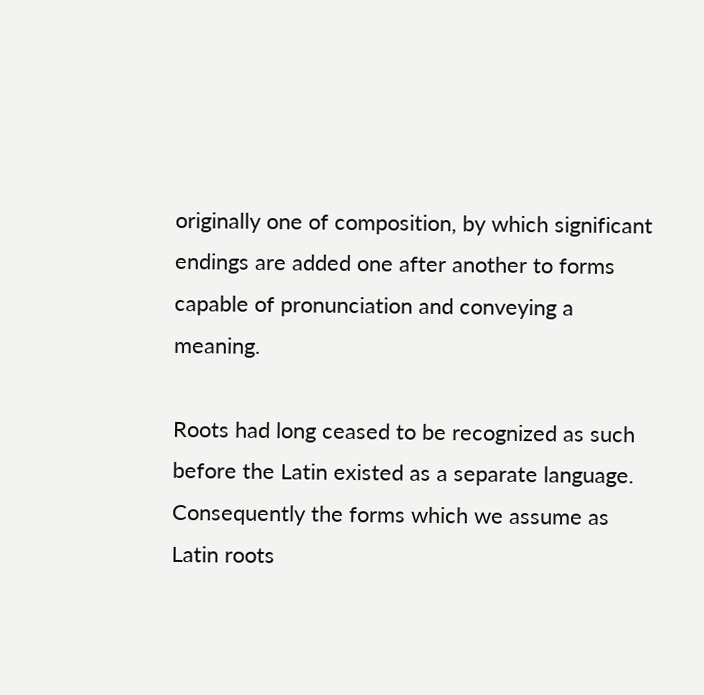originally one of composition, by which significant endings are added one after another to forms capable of pronunciation and conveying a meaning.

Roots had long ceased to be recognized as such before the Latin existed as a separate language. Consequently the forms which we assume as Latin roots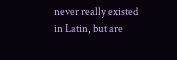never really existed in Latin, but are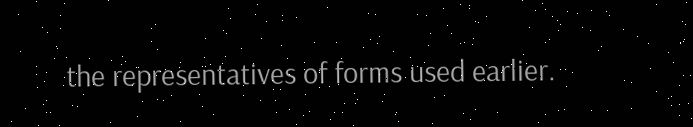the representatives of forms used earlier.